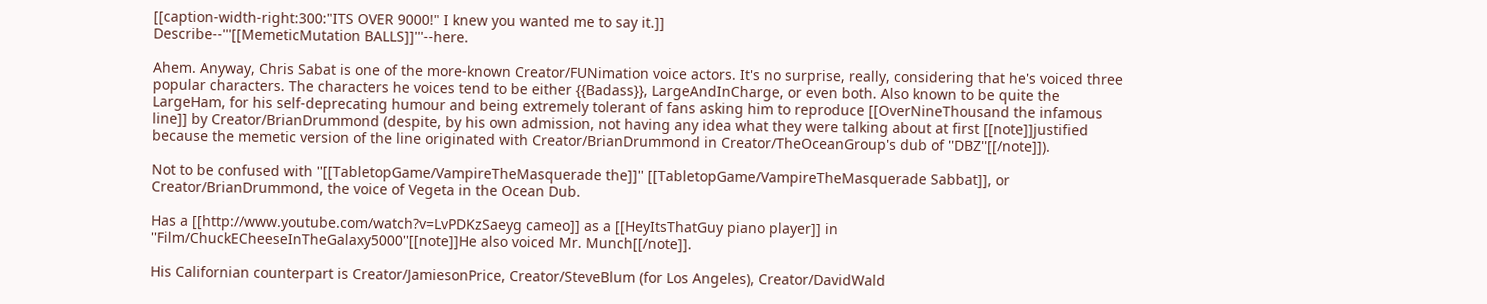[[caption-width-right:300:"ITS OVER 9000!" I knew you wanted me to say it.]]
Describe--'''[[MemeticMutation BALLS]]'''--here.

Ahem. Anyway, Chris Sabat is one of the more-known Creator/FUNimation voice actors. It's no surprise, really, considering that he's voiced three popular characters. The characters he voices tend to be either {{Badass}}, LargeAndInCharge, or even both. Also known to be quite the LargeHam, for his self-deprecating humour and being extremely tolerant of fans asking him to reproduce [[OverNineThousand the infamous line]] by Creator/BrianDrummond (despite, by his own admission, not having any idea what they were talking about at first [[note]]justified because the memetic version of the line originated with Creator/BrianDrummond in Creator/TheOceanGroup's dub of ''DBZ''[[/note]]).

Not to be confused with ''[[TabletopGame/VampireTheMasquerade the]]'' [[TabletopGame/VampireTheMasquerade Sabbat]], or Creator/BrianDrummond, the voice of Vegeta in the Ocean Dub.

Has a [[http://www.youtube.com/watch?v=LvPDKzSaeyg cameo]] as a [[HeyItsThatGuy piano player]] in ''Film/ChuckECheeseInTheGalaxy5000''[[note]]He also voiced Mr. Munch[[/note]].

His Californian counterpart is Creator/JamiesonPrice, Creator/SteveBlum (for Los Angeles), Creator/DavidWald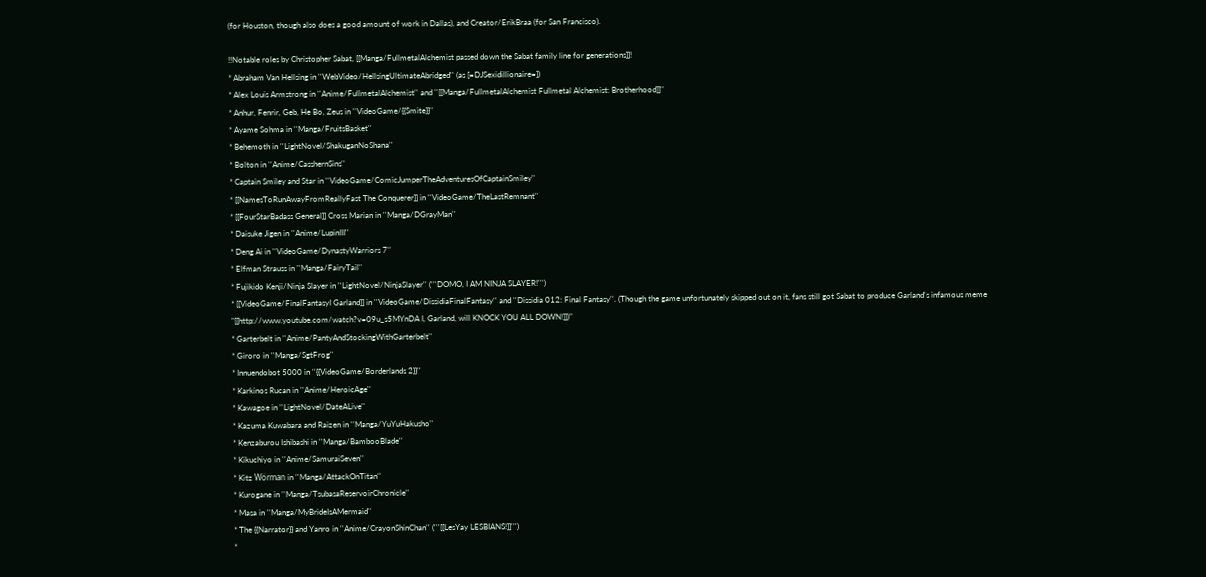(for Houston, though also does a good amount of work in Dallas), and Creator/ErikBraa (for San Francisco).

!!Notable roles by Christopher Sabat, [[Manga/FullmetalAlchemist passed down the Sabat family line for generations]]!
* Abraham Van Hellsing in ''WebVideo/HellsingUltimateAbridged'' (as [=DJSexidillionaire=])
* Alex Louis Armstrong in ''Anime/FullmetalAlchemist'' and ''[[Manga/FullmetalAlchemist Fullmetal Alchemist: Brotherhood]]''
* Anhur, Fenrir, Geb, He Bo, Zeus in ''VideoGame/{{Smite}}''
* Ayame Sohma in ''Manga/FruitsBasket''
* Behemoth in ''LightNovel/ShakuganNoShana''
* Bolton in ''Anime/CasshernSins''
* Captain Smiley and Star in ''VideoGame/ComicJumperTheAdventuresOfCaptainSmiley''
* [[NamesToRunAwayFromReallyFast The Conquerer]] in ''VideoGame/TheLastRemnant''
* [[FourStarBadass General]] Cross Marian in ''Manga/DGrayMan''
* Daisuke Jigen in ''Anime/LupinIII''
* Deng Ai in ''VideoGame/DynastyWarriors 7''
* Elfman Strauss in ''Manga/FairyTail''
* Fujikido Kenji/Ninja Slayer in ''LightNovel/NinjaSlayer'' ('''DOMO, I AM NINJA SLAYER!''')
* [[VideoGame/FinalFantasyI Garland]] in ''VideoGame/DissidiaFinalFantasy'' and ''Dissidia 012: Final Fantasy''. (Though the game unfortunately skipped out on it, fans still got Sabat to produce Garland's infamous meme "[[http://www.youtube.com/watch?v=09u_s5MYnDA I, Garland, will KNOCK YOU ALL DOWN!]])"
* Garterbelt in ''Anime/PantyAndStockingWithGarterbelt''
* Giroro in ''Manga/SgtFrog''
* Innuendobot 5000 in ''{{VideoGame/Borderlands 2}}''
* Karkinos Rucan in ''Anime/HeroicAge''
* Kawagoe in ''LightNovel/DateALive''
* Kazuma Kuwabara and Raizen in ''Manga/YuYuHakusho''
* Kenzaburou Ishibashi in ''Manga/BambooBlade''
* Kikuchiyo in ''Anime/SamuraiSeven''
* Kitz Wörman in ''Manga/AttackOnTitan''
* Kurogane in ''Manga/TsubasaReservoirChronicle''
* Masa in ''Manga/MyBrideIsAMermaid''
* The {{Narrator}} and Yanro in ''Anime/CrayonShinChan'' ('''[[LesYay LESBIANS!]]''')
*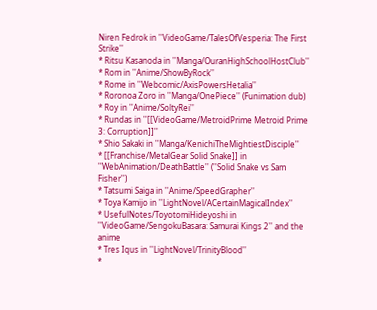Niren Fedrok in ''VideoGame/TalesOfVesperia: The First Strike''
* Ritsu Kasanoda in ''Manga/OuranHighSchoolHostClub''
* Rom in ''Anime/ShowByRock''
* Rome in ''Webcomic/AxisPowersHetalia''
* Roronoa Zoro in ''Manga/OnePiece'' (Funimation dub)
* Roy in ''Anime/SoltyRei''
* Rundas in ''[[VideoGame/MetroidPrime Metroid Prime 3: Corruption]]''
* Shio Sakaki in ''Manga/KenichiTheMightiestDisciple''
* [[Franchise/MetalGear Solid Snake]] in ''WebAnimation/DeathBattle'' (''Solid Snake vs Sam Fisher'')
* Tatsumi Saiga in ''Anime/SpeedGrapher''
* Toya Kamijo in ''LightNovel/ACertainMagicalIndex''
* UsefulNotes/ToyotomiHideyoshi in ''VideoGame/SengokuBasara: Samurai Kings 2'' and the anime
* Tres Iqus in ''LightNovel/TrinityBlood''
*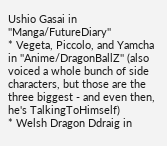Ushio Gasai in ''Manga/FutureDiary''
* Vegeta, Piccolo, and Yamcha in ''Anime/DragonBallZ'' (also voiced a whole bunch of side characters, but those are the three biggest - and even then, he's TalkingToHimself)
* Welsh Dragon Ddraig in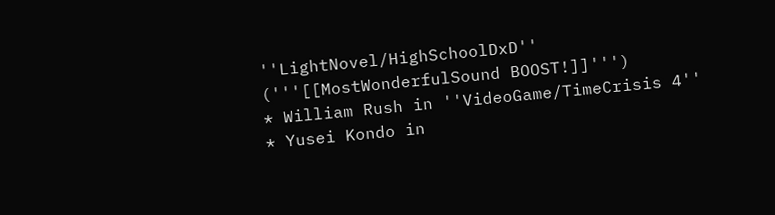''LightNovel/HighSchoolDxD'' ('''[[MostWonderfulSound BOOST!]]''')
* William Rush in ''VideoGame/TimeCrisis 4''
* Yusei Kondo in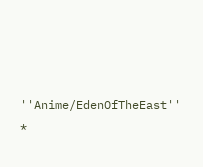''Anime/EdenOfTheEast''
*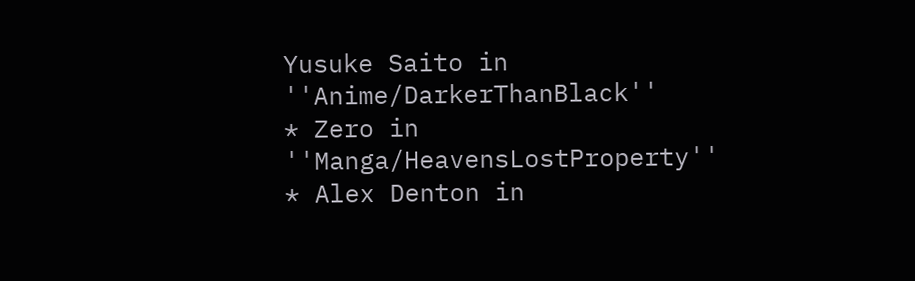Yusuke Saito in ''Anime/DarkerThanBlack''
* Zero in ''Manga/HeavensLostProperty''
* Alex Denton in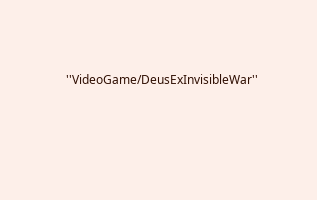''VideoGame/DeusExInvisibleWar''